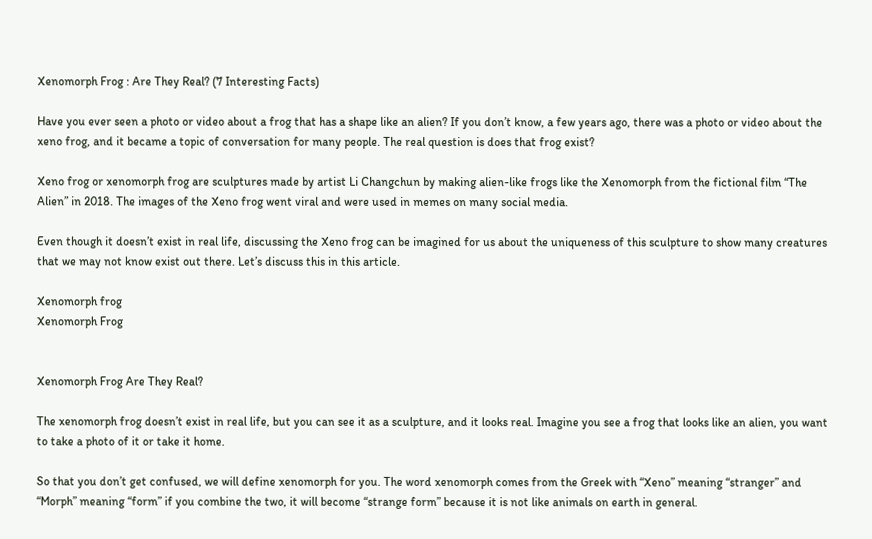Xenomorph Frog : Are They Real? (7 Interesting Facts)

Have you ever seen a photo or video about a frog that has a shape like an alien? If you don’t know, a few years ago, there was a photo or video about the xeno frog, and it became a topic of conversation for many people. The real question is does that frog exist?

Xeno frog or xenomorph frog are sculptures made by artist Li Changchun by making alien-like frogs like the Xenomorph from the fictional film “The Alien” in 2018. The images of the Xeno frog went viral and were used in memes on many social media.

Even though it doesn’t exist in real life, discussing the Xeno frog can be imagined for us about the uniqueness of this sculpture to show many creatures that we may not know exist out there. Let’s discuss this in this article.

Xenomorph frog
Xenomorph Frog


Xenomorph Frog Are They Real?

The xenomorph frog doesn’t exist in real life, but you can see it as a sculpture, and it looks real. Imagine you see a frog that looks like an alien, you want to take a photo of it or take it home.

So that you don’t get confused, we will define xenomorph for you. The word xenomorph comes from the Greek with “Xeno” meaning “stranger” and “Morph” meaning “form” if you combine the two, it will become “strange form” because it is not like animals on earth in general.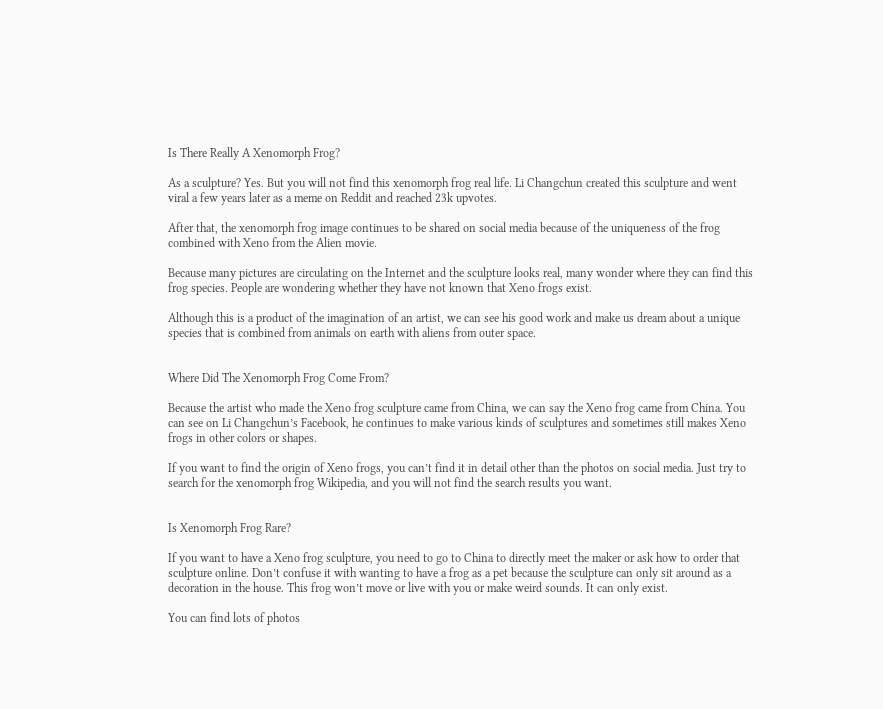Is There Really A Xenomorph Frog?

As a sculpture? Yes. But you will not find this xenomorph frog real life. Li Changchun created this sculpture and went viral a few years later as a meme on Reddit and reached 23k upvotes.

After that, the xenomorph frog image continues to be shared on social media because of the uniqueness of the frog combined with Xeno from the Alien movie.

Because many pictures are circulating on the Internet and the sculpture looks real, many wonder where they can find this frog species. People are wondering whether they have not known that Xeno frogs exist.

Although this is a product of the imagination of an artist, we can see his good work and make us dream about a unique species that is combined from animals on earth with aliens from outer space.


Where Did The Xenomorph Frog Come From?

Because the artist who made the Xeno frog sculpture came from China, we can say the Xeno frog came from China. You can see on Li Changchun’s Facebook, he continues to make various kinds of sculptures and sometimes still makes Xeno frogs in other colors or shapes.

If you want to find the origin of Xeno frogs, you can’t find it in detail other than the photos on social media. Just try to search for the xenomorph frog Wikipedia, and you will not find the search results you want.


Is Xenomorph Frog Rare?

If you want to have a Xeno frog sculpture, you need to go to China to directly meet the maker or ask how to order that sculpture online. Don’t confuse it with wanting to have a frog as a pet because the sculpture can only sit around as a decoration in the house. This frog won’t move or live with you or make weird sounds. It can only exist.

You can find lots of photos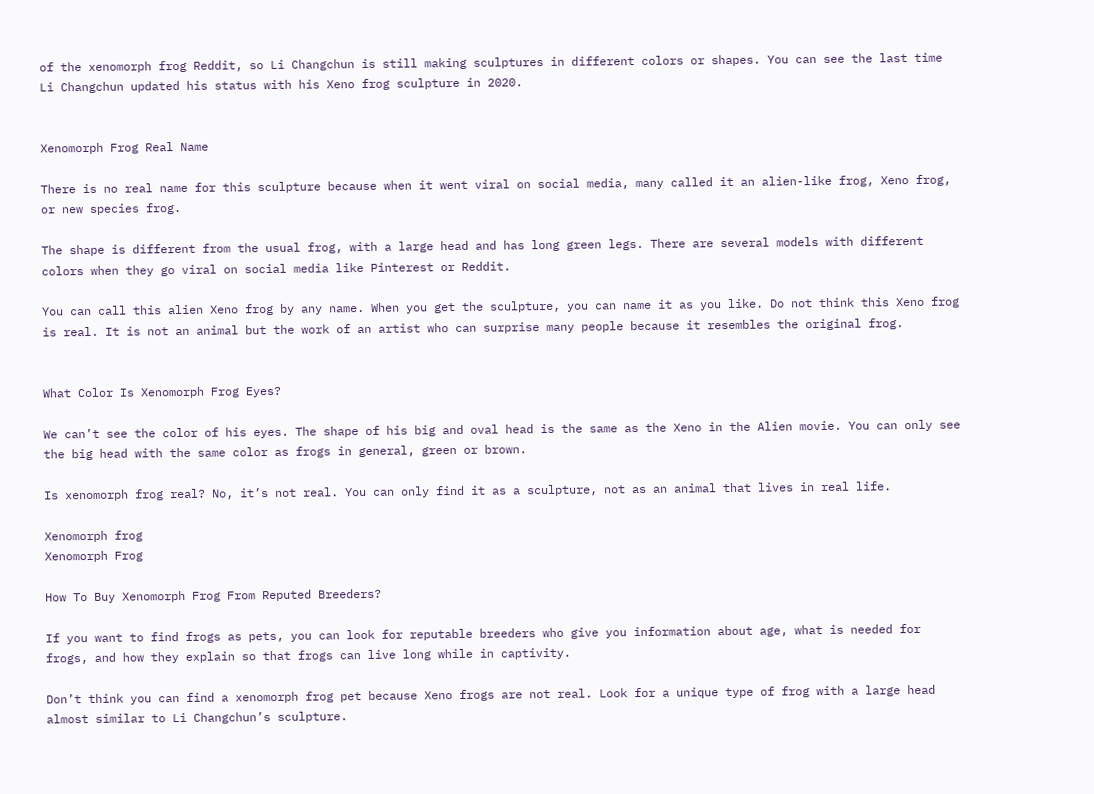of the xenomorph frog Reddit, so Li Changchun is still making sculptures in different colors or shapes. You can see the last time Li Changchun updated his status with his Xeno frog sculpture in 2020.


Xenomorph Frog Real Name

There is no real name for this sculpture because when it went viral on social media, many called it an alien-like frog, Xeno frog, or new species frog.

The shape is different from the usual frog, with a large head and has long green legs. There are several models with different colors when they go viral on social media like Pinterest or Reddit.

You can call this alien Xeno frog by any name. When you get the sculpture, you can name it as you like. Do not think this Xeno frog is real. It is not an animal but the work of an artist who can surprise many people because it resembles the original frog.


What Color Is Xenomorph Frog Eyes?

We can’t see the color of his eyes. The shape of his big and oval head is the same as the Xeno in the Alien movie. You can only see the big head with the same color as frogs in general, green or brown.

Is xenomorph frog real? No, it’s not real. You can only find it as a sculpture, not as an animal that lives in real life.

Xenomorph frog
Xenomorph Frog

How To Buy Xenomorph Frog From Reputed Breeders?

If you want to find frogs as pets, you can look for reputable breeders who give you information about age, what is needed for frogs, and how they explain so that frogs can live long while in captivity.

Don’t think you can find a xenomorph frog pet because Xeno frogs are not real. Look for a unique type of frog with a large head almost similar to Li Changchun’s sculpture.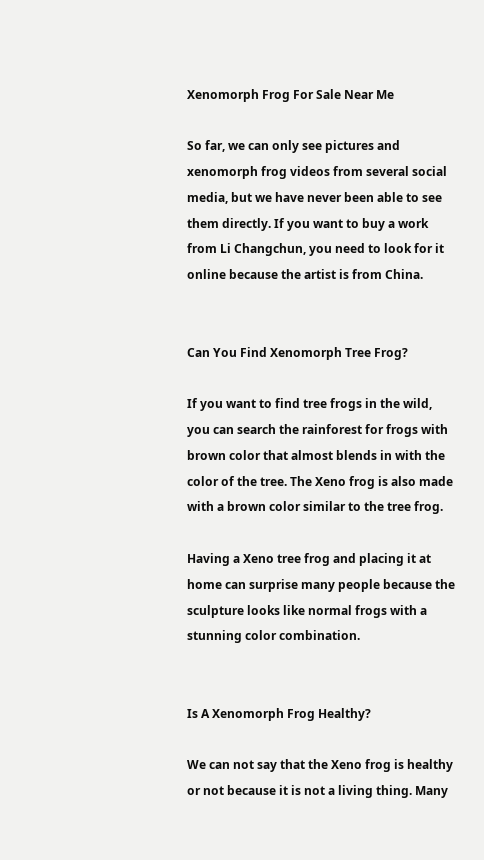Xenomorph Frog For Sale Near Me

So far, we can only see pictures and xenomorph frog videos from several social media, but we have never been able to see them directly. If you want to buy a work from Li Changchun, you need to look for it online because the artist is from China.


Can You Find Xenomorph Tree Frog?

If you want to find tree frogs in the wild, you can search the rainforest for frogs with brown color that almost blends in with the color of the tree. The Xeno frog is also made with a brown color similar to the tree frog.

Having a Xeno tree frog and placing it at home can surprise many people because the sculpture looks like normal frogs with a stunning color combination.


Is A Xenomorph Frog Healthy?

We can not say that the Xeno frog is healthy or not because it is not a living thing. Many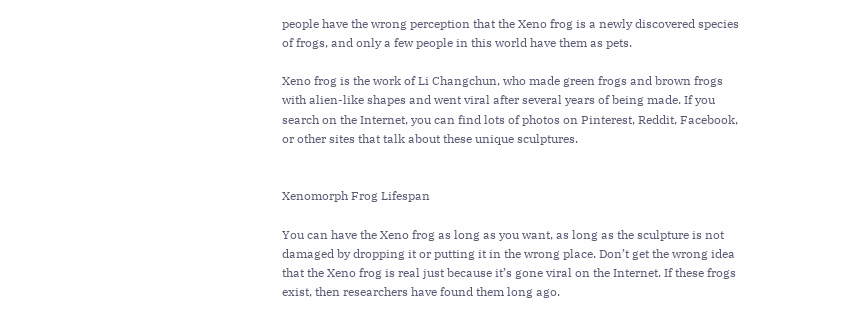people have the wrong perception that the Xeno frog is a newly discovered species of frogs, and only a few people in this world have them as pets.

Xeno frog is the work of Li Changchun, who made green frogs and brown frogs with alien-like shapes and went viral after several years of being made. If you search on the Internet, you can find lots of photos on Pinterest, Reddit, Facebook, or other sites that talk about these unique sculptures.


Xenomorph Frog Lifespan

You can have the Xeno frog as long as you want, as long as the sculpture is not damaged by dropping it or putting it in the wrong place. Don’t get the wrong idea that the Xeno frog is real just because it’s gone viral on the Internet. If these frogs exist, then researchers have found them long ago.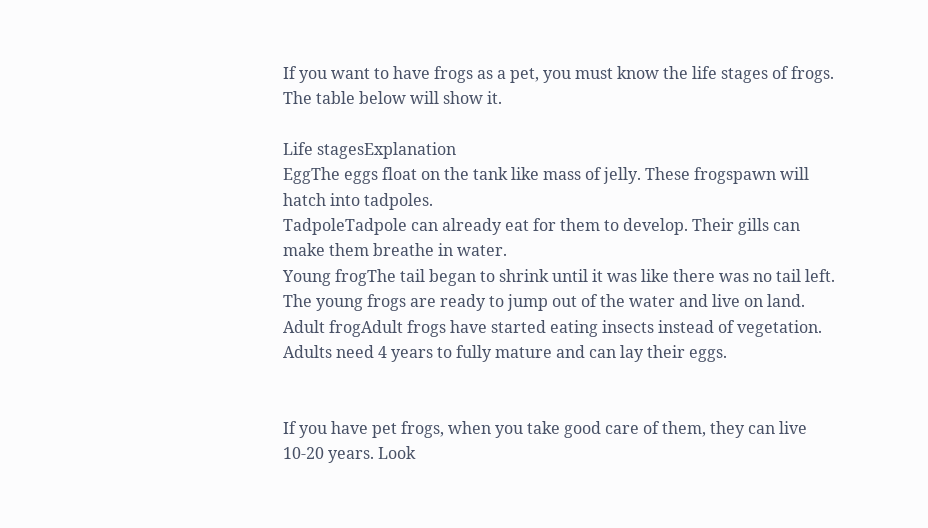If you want to have frogs as a pet, you must know the life stages of frogs. The table below will show it.

Life stagesExplanation
EggThe eggs float on the tank like mass of jelly. These frogspawn will hatch into tadpoles.
TadpoleTadpole can already eat for them to develop. Their gills can make them breathe in water.
Young frogThe tail began to shrink until it was like there was no tail left. The young frogs are ready to jump out of the water and live on land.
Adult frogAdult frogs have started eating insects instead of vegetation. Adults need 4 years to fully mature and can lay their eggs.


If you have pet frogs, when you take good care of them, they can live 10-20 years. Look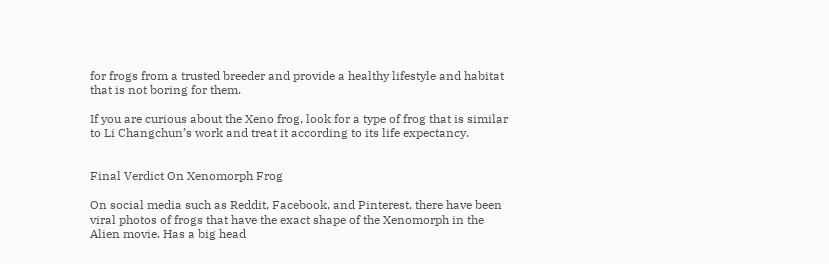for frogs from a trusted breeder and provide a healthy lifestyle and habitat that is not boring for them.

If you are curious about the Xeno frog, look for a type of frog that is similar to Li Changchun’s work and treat it according to its life expectancy.


Final Verdict On Xenomorph Frog

On social media such as Reddit, Facebook, and Pinterest, there have been viral photos of frogs that have the exact shape of the Xenomorph in the Alien movie. Has a big head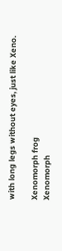with long legs without eyes, just like Xeno.

Xenomorph frog
Xenomorph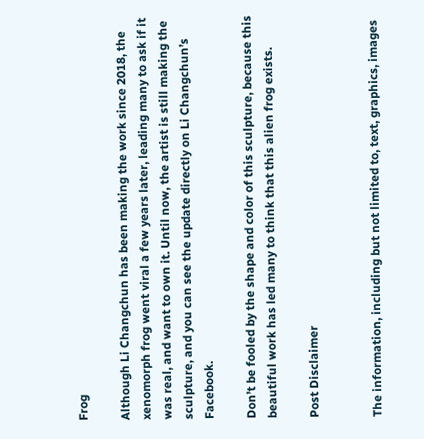Frog

Although Li Changchun has been making the work since 2018, the xenomorph frog went viral a few years later, leading many to ask if it was real, and want to own it. Until now, the artist is still making the sculpture, and you can see the update directly on Li Changchun’s Facebook.

Don’t be fooled by the shape and color of this sculpture, because this beautiful work has led many to think that this alien frog exists.

Post Disclaimer


The information, including but not limited to, text, graphics, images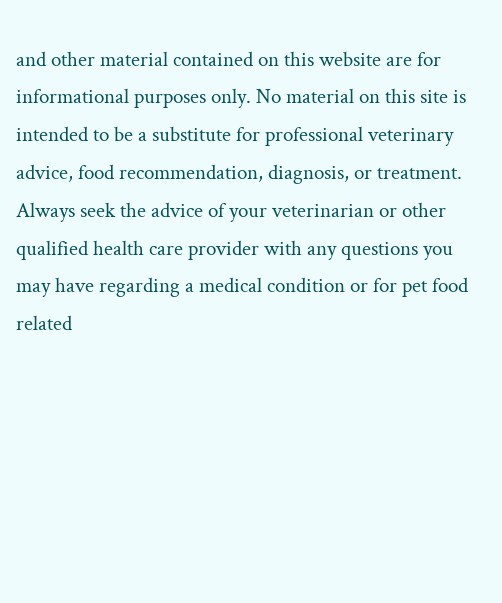and other material contained on this website are for informational purposes only. No material on this site is intended to be a substitute for professional veterinary advice, food recommendation, diagnosis, or treatment. Always seek the advice of your veterinarian or other qualified health care provider with any questions you may have regarding a medical condition or for pet food related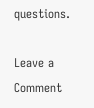questions.

Leave a Comment